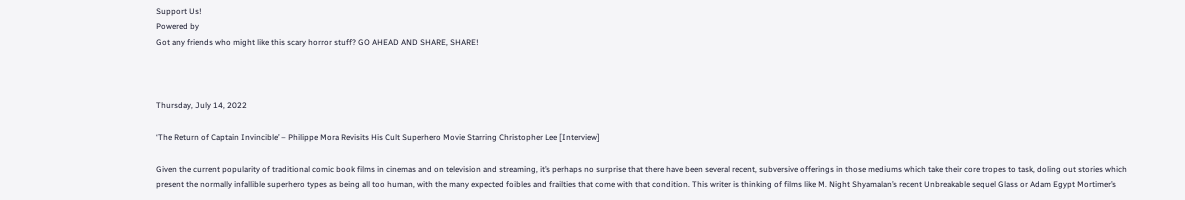Support Us!
Powered by
Got any friends who might like this scary horror stuff? GO AHEAD AND SHARE, SHARE!



Thursday, July 14, 2022

‘The Return of Captain Invincible’ – Philippe Mora Revisits His Cult Superhero Movie Starring Christopher Lee [Interview]

Given the current popularity of traditional comic book films in cinemas and on television and streaming, it’s perhaps no surprise that there have been several recent, subversive offerings in those mediums which take their core tropes to task, doling out stories which present the normally infallible superhero types as being all too human, with the many expected foibles and frailties that come with that condition. This writer is thinking of films like M. Night Shyamalan’s recent Unbreakable sequel Glass or Adam Egypt Mortimer’s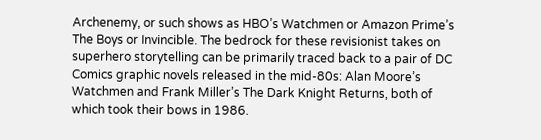Archenemy, or such shows as HBO’s Watchmen or Amazon Prime’s The Boys or Invincible. The bedrock for these revisionist takes on superhero storytelling can be primarily traced back to a pair of DC Comics graphic novels released in the mid-80s: Alan Moore’s Watchmen and Frank Miller’s The Dark Knight Returns, both of which took their bows in 1986.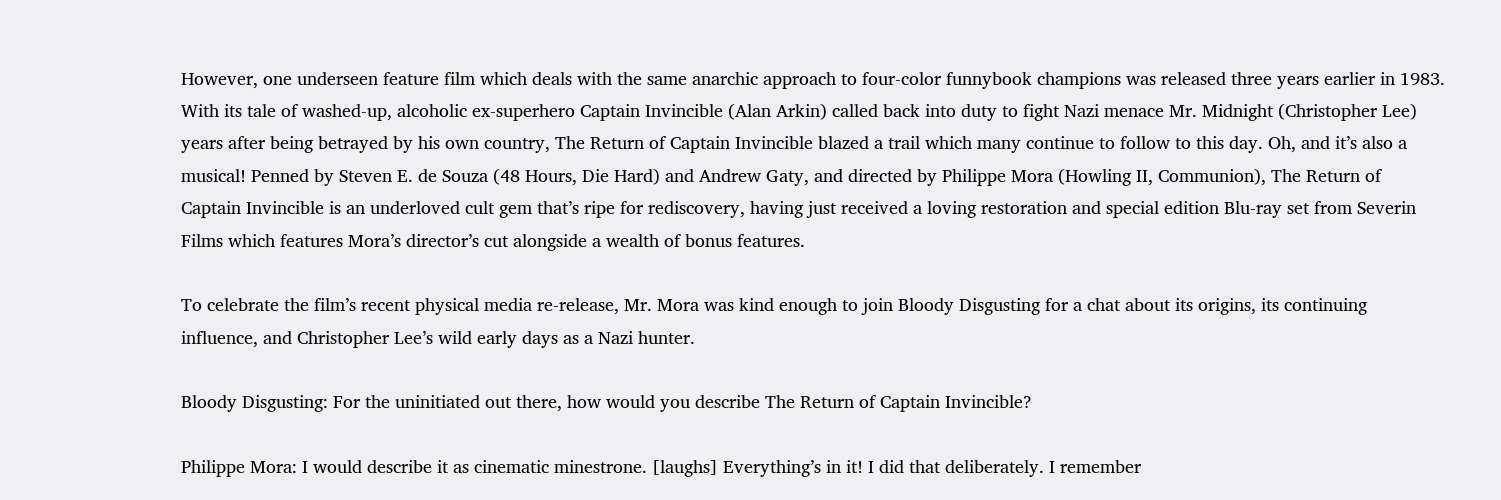However, one underseen feature film which deals with the same anarchic approach to four-color funnybook champions was released three years earlier in 1983. With its tale of washed-up, alcoholic ex-superhero Captain Invincible (Alan Arkin) called back into duty to fight Nazi menace Mr. Midnight (Christopher Lee) years after being betrayed by his own country, The Return of Captain Invincible blazed a trail which many continue to follow to this day. Oh, and it’s also a musical! Penned by Steven E. de Souza (48 Hours, Die Hard) and Andrew Gaty, and directed by Philippe Mora (Howling II, Communion), The Return of Captain Invincible is an underloved cult gem that’s ripe for rediscovery, having just received a loving restoration and special edition Blu-ray set from Severin Films which features Mora’s director’s cut alongside a wealth of bonus features.

To celebrate the film’s recent physical media re-release, Mr. Mora was kind enough to join Bloody Disgusting for a chat about its origins, its continuing influence, and Christopher Lee’s wild early days as a Nazi hunter.

Bloody Disgusting: For the uninitiated out there, how would you describe The Return of Captain Invincible?

Philippe Mora: I would describe it as cinematic minestrone. [laughs] Everything’s in it! I did that deliberately. I remember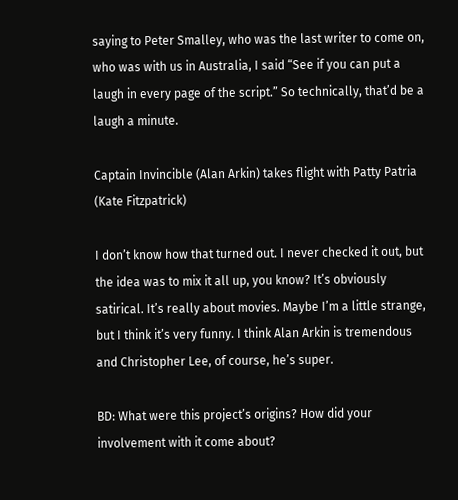saying to Peter Smalley, who was the last writer to come on, who was with us in Australia, I said “See if you can put a laugh in every page of the script.” So technically, that’d be a laugh a minute.

Captain Invincible (Alan Arkin) takes flight with Patty Patria (Kate Fitzpatrick)

I don’t know how that turned out. I never checked it out, but the idea was to mix it all up, you know? It’s obviously satirical. It’s really about movies. Maybe I’m a little strange, but I think it’s very funny. I think Alan Arkin is tremendous and Christopher Lee, of course, he’s super.

BD: What were this project’s origins? How did your involvement with it come about?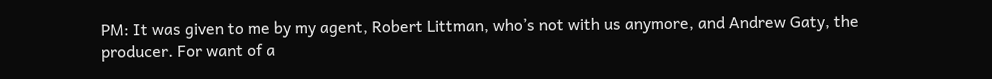PM: It was given to me by my agent, Robert Littman, who’s not with us anymore, and Andrew Gaty, the producer. For want of a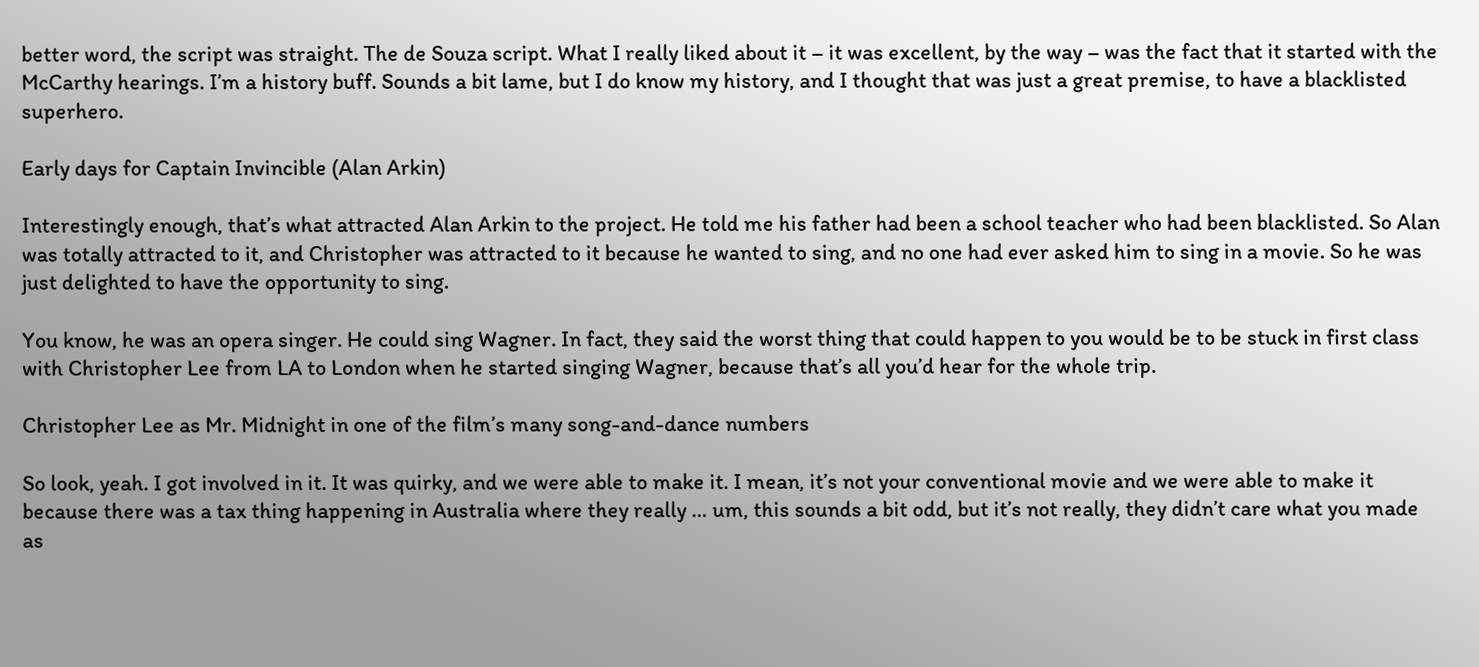better word, the script was straight. The de Souza script. What I really liked about it – it was excellent, by the way – was the fact that it started with the McCarthy hearings. I’m a history buff. Sounds a bit lame, but I do know my history, and I thought that was just a great premise, to have a blacklisted superhero.

Early days for Captain Invincible (Alan Arkin)

Interestingly enough, that’s what attracted Alan Arkin to the project. He told me his father had been a school teacher who had been blacklisted. So Alan was totally attracted to it, and Christopher was attracted to it because he wanted to sing, and no one had ever asked him to sing in a movie. So he was just delighted to have the opportunity to sing.

You know, he was an opera singer. He could sing Wagner. In fact, they said the worst thing that could happen to you would be to be stuck in first class with Christopher Lee from LA to London when he started singing Wagner, because that’s all you’d hear for the whole trip.

Christopher Lee as Mr. Midnight in one of the film’s many song-and-dance numbers

So look, yeah. I got involved in it. It was quirky, and we were able to make it. I mean, it’s not your conventional movie and we were able to make it because there was a tax thing happening in Australia where they really … um, this sounds a bit odd, but it’s not really, they didn’t care what you made as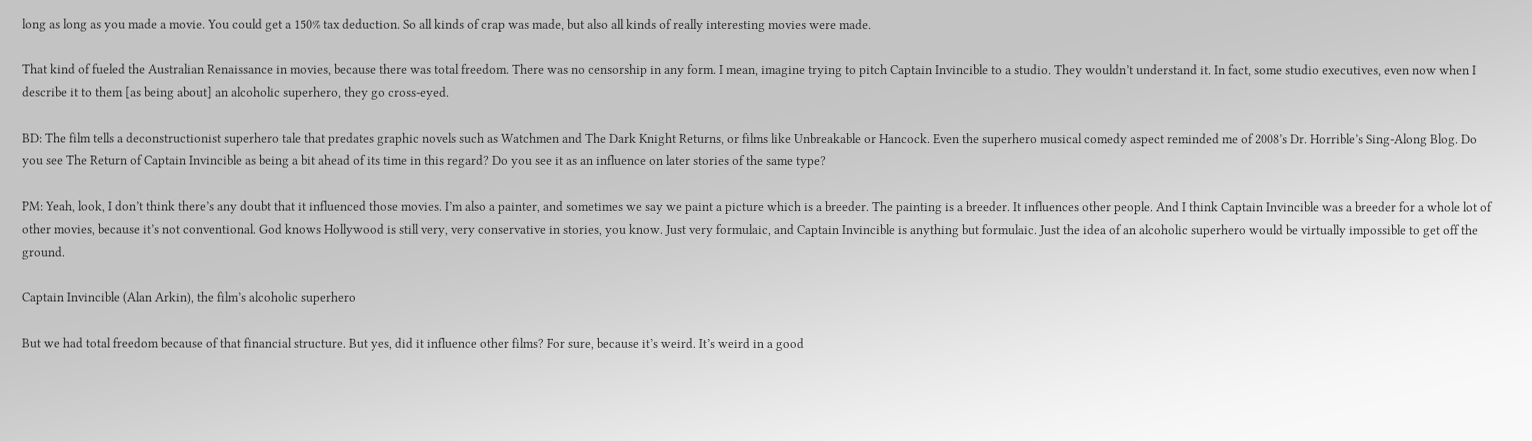long as long as you made a movie. You could get a 150% tax deduction. So all kinds of crap was made, but also all kinds of really interesting movies were made.

That kind of fueled the Australian Renaissance in movies, because there was total freedom. There was no censorship in any form. I mean, imagine trying to pitch Captain Invincible to a studio. They wouldn’t understand it. In fact, some studio executives, even now when I describe it to them [as being about] an alcoholic superhero, they go cross-eyed.

BD: The film tells a deconstructionist superhero tale that predates graphic novels such as Watchmen and The Dark Knight Returns, or films like Unbreakable or Hancock. Even the superhero musical comedy aspect reminded me of 2008’s Dr. Horrible’s Sing-Along Blog. Do you see The Return of Captain Invincible as being a bit ahead of its time in this regard? Do you see it as an influence on later stories of the same type?

PM: Yeah, look, I don’t think there’s any doubt that it influenced those movies. I’m also a painter, and sometimes we say we paint a picture which is a breeder. The painting is a breeder. It influences other people. And I think Captain Invincible was a breeder for a whole lot of other movies, because it’s not conventional. God knows Hollywood is still very, very conservative in stories, you know. Just very formulaic, and Captain Invincible is anything but formulaic. Just the idea of an alcoholic superhero would be virtually impossible to get off the ground.

Captain Invincible (Alan Arkin), the film’s alcoholic superhero

But we had total freedom because of that financial structure. But yes, did it influence other films? For sure, because it’s weird. It’s weird in a good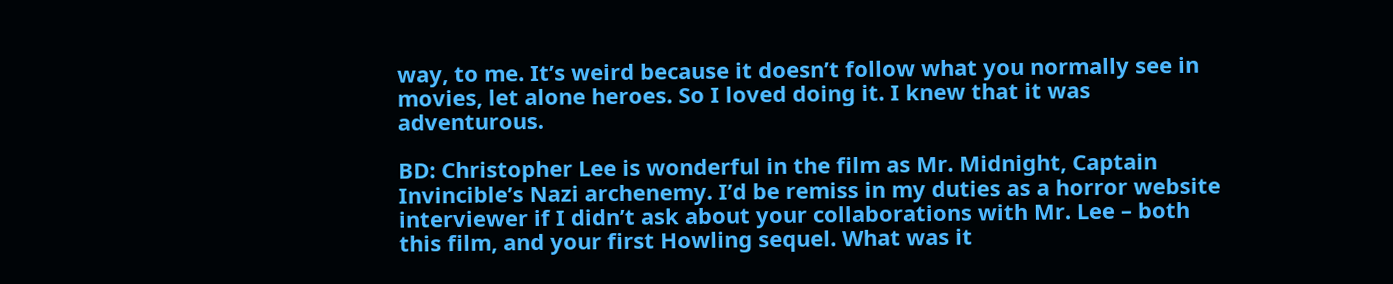way, to me. It’s weird because it doesn’t follow what you normally see in movies, let alone heroes. So I loved doing it. I knew that it was adventurous.

BD: Christopher Lee is wonderful in the film as Mr. Midnight, Captain Invincible’s Nazi archenemy. I’d be remiss in my duties as a horror website interviewer if I didn’t ask about your collaborations with Mr. Lee – both this film, and your first Howling sequel. What was it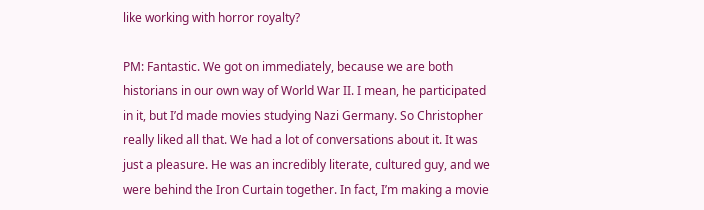like working with horror royalty?

PM: Fantastic. We got on immediately, because we are both historians in our own way of World War II. I mean, he participated in it, but I’d made movies studying Nazi Germany. So Christopher really liked all that. We had a lot of conversations about it. It was just a pleasure. He was an incredibly literate, cultured guy, and we were behind the Iron Curtain together. In fact, I’m making a movie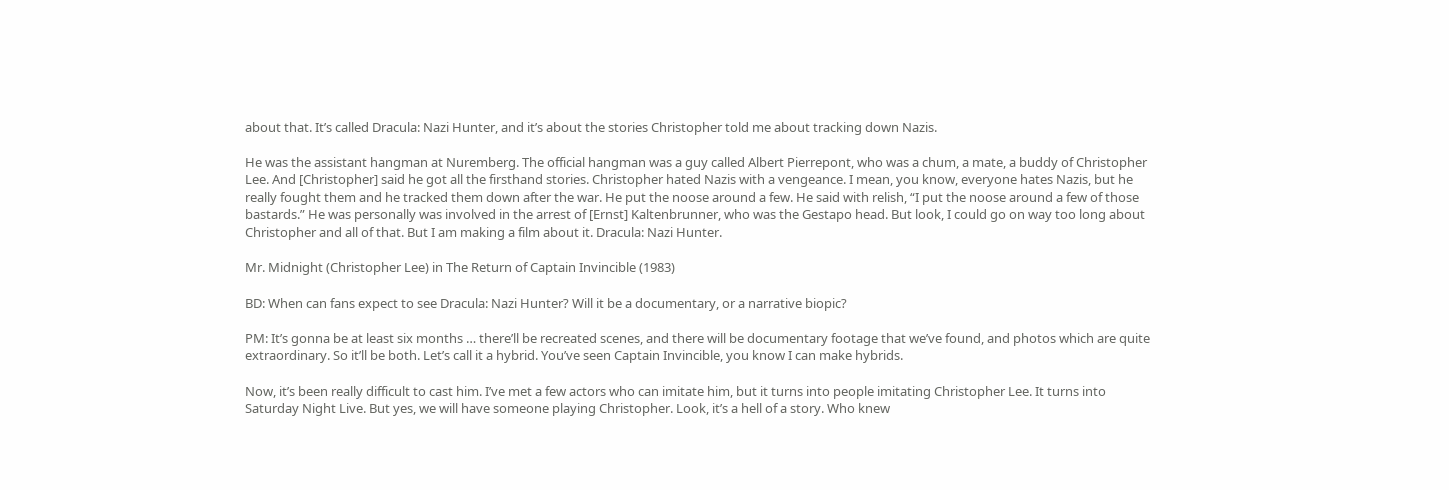about that. It’s called Dracula: Nazi Hunter, and it’s about the stories Christopher told me about tracking down Nazis.

He was the assistant hangman at Nuremberg. The official hangman was a guy called Albert Pierrepont, who was a chum, a mate, a buddy of Christopher Lee. And [Christopher] said he got all the firsthand stories. Christopher hated Nazis with a vengeance. I mean, you know, everyone hates Nazis, but he really fought them and he tracked them down after the war. He put the noose around a few. He said with relish, “I put the noose around a few of those bastards.” He was personally was involved in the arrest of [Ernst] Kaltenbrunner, who was the Gestapo head. But look, I could go on way too long about Christopher and all of that. But I am making a film about it. Dracula: Nazi Hunter.

Mr. Midnight (Christopher Lee) in The Return of Captain Invincible (1983)

BD: When can fans expect to see Dracula: Nazi Hunter? Will it be a documentary, or a narrative biopic?

PM: It’s gonna be at least six months … there’ll be recreated scenes, and there will be documentary footage that we’ve found, and photos which are quite extraordinary. So it’ll be both. Let’s call it a hybrid. You’ve seen Captain Invincible, you know I can make hybrids.

Now, it’s been really difficult to cast him. I’ve met a few actors who can imitate him, but it turns into people imitating Christopher Lee. It turns into Saturday Night Live. But yes, we will have someone playing Christopher. Look, it’s a hell of a story. Who knew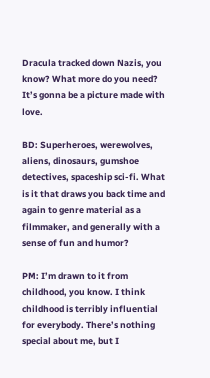Dracula tracked down Nazis, you know? What more do you need? It’s gonna be a picture made with love.

BD: Superheroes, werewolves, aliens, dinosaurs, gumshoe detectives, spaceship sci-fi. What is it that draws you back time and again to genre material as a filmmaker, and generally with a sense of fun and humor?

PM: I’m drawn to it from childhood, you know. I think childhood is terribly influential for everybody. There’s nothing special about me, but I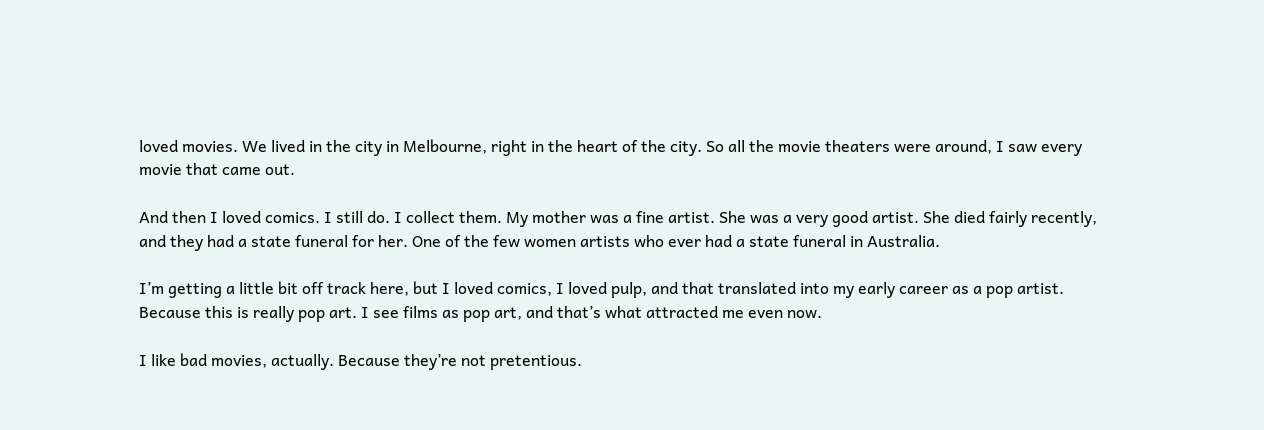loved movies. We lived in the city in Melbourne, right in the heart of the city. So all the movie theaters were around, I saw every movie that came out.

And then I loved comics. I still do. I collect them. My mother was a fine artist. She was a very good artist. She died fairly recently, and they had a state funeral for her. One of the few women artists who ever had a state funeral in Australia.

I’m getting a little bit off track here, but I loved comics, I loved pulp, and that translated into my early career as a pop artist. Because this is really pop art. I see films as pop art, and that’s what attracted me even now.

I like bad movies, actually. Because they’re not pretentious.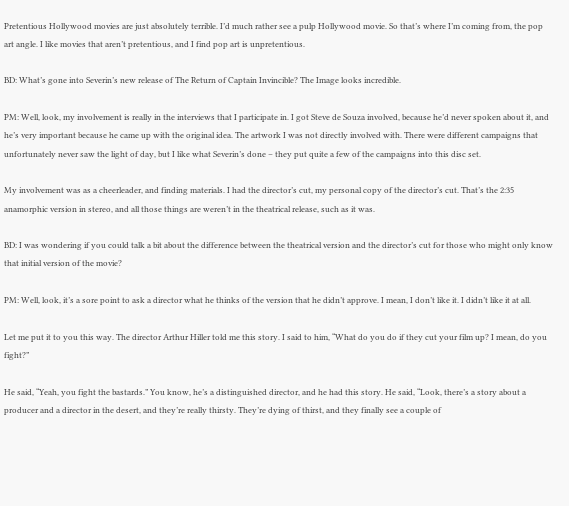Pretentious Hollywood movies are just absolutely terrible. I’d much rather see a pulp Hollywood movie. So that’s where I’m coming from, the pop art angle. I like movies that aren’t pretentious, and I find pop art is unpretentious.

BD: What’s gone into Severin’s new release of The Return of Captain Invincible? The Image looks incredible.

PM: Well, look, my involvement is really in the interviews that I participate in. I got Steve de Souza involved, because he’d never spoken about it, and he’s very important because he came up with the original idea. The artwork I was not directly involved with. There were different campaigns that unfortunately never saw the light of day, but I like what Severin’s done – they put quite a few of the campaigns into this disc set.

My involvement was as a cheerleader, and finding materials. I had the director’s cut, my personal copy of the director’s cut. That’s the 2:35 anamorphic version in stereo, and all those things are weren’t in the theatrical release, such as it was.

BD: I was wondering if you could talk a bit about the difference between the theatrical version and the director’s cut for those who might only know that initial version of the movie?

PM: Well, look, it’s a sore point to ask a director what he thinks of the version that he didn’t approve. I mean, I don’t like it. I didn’t like it at all.

Let me put it to you this way. The director Arthur Hiller told me this story. I said to him, “What do you do if they cut your film up? I mean, do you fight?”

He said, “Yeah, you fight the bastards.” You know, he’s a distinguished director, and he had this story. He said, “Look, there’s a story about a producer and a director in the desert, and they’re really thirsty. They’re dying of thirst, and they finally see a couple of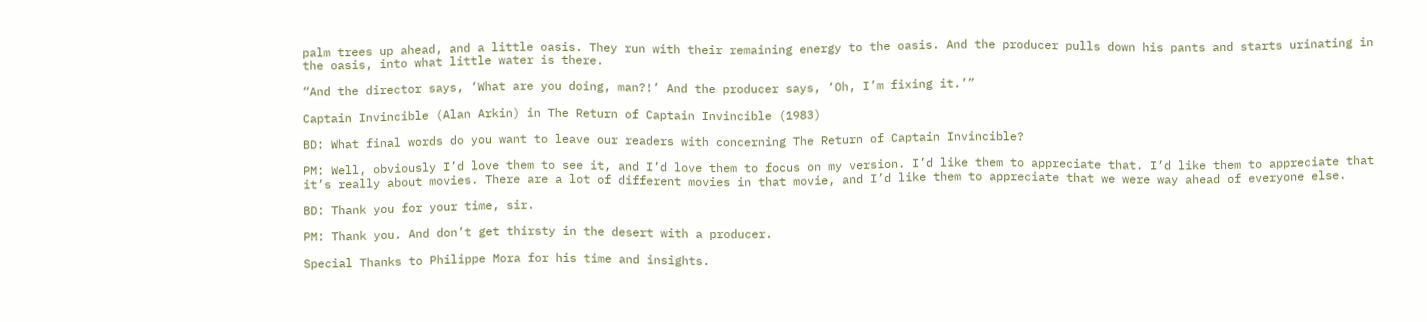palm trees up ahead, and a little oasis. They run with their remaining energy to the oasis. And the producer pulls down his pants and starts urinating in the oasis, into what little water is there.

“And the director says, ‘What are you doing, man?!’ And the producer says, ‘Oh, I’m fixing it.’”

Captain Invincible (Alan Arkin) in The Return of Captain Invincible (1983)

BD: What final words do you want to leave our readers with concerning The Return of Captain Invincible?

PM: Well, obviously I’d love them to see it, and I’d love them to focus on my version. I’d like them to appreciate that. I’d like them to appreciate that it’s really about movies. There are a lot of different movies in that movie, and I’d like them to appreciate that we were way ahead of everyone else.

BD: Thank you for your time, sir.

PM: Thank you. And don’t get thirsty in the desert with a producer.

Special Thanks to Philippe Mora for his time and insights.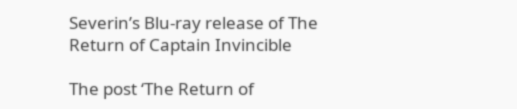Severin’s Blu-ray release of The Return of Captain Invincible

The post ‘The Return of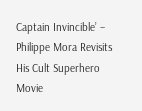Captain Invincible’ – Philippe Mora Revisits His Cult Superhero Movie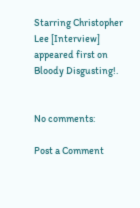Starring Christopher Lee [Interview] appeared first on Bloody Disgusting!.


No comments:

Post a Comment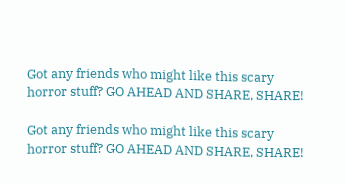Got any friends who might like this scary horror stuff? GO AHEAD AND SHARE, SHARE!

Got any friends who might like this scary horror stuff? GO AHEAD AND SHARE, SHARE!